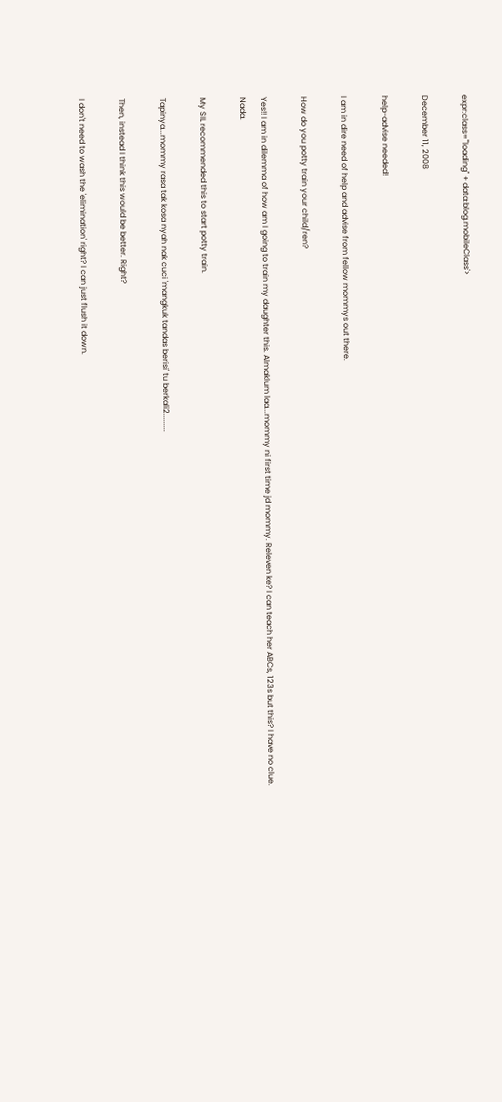expr:class='"loading" + data:blog.mobileClass'>

December 11, 2008

help-advise needed!

I am in dire need of help and advise from fellow mommys out there.

How do you potty train your child/ren?

Yes!! I am in dilemma of how am I going to train my daughter this. Almaklum laa...mommy ni first time jd mommy. Releven ke? I can teach her ABCs, 123s but this? I have no clue. Nada.

My SIL recommended this to start potty train.

Tapinya...mommy rasa tak kosa nyah nak cuci 'mangkuk tandas berisi' tu berkali2.........

Then, instead I think this would be better. Right?

I don't need to wash the 'elimination' right? I can just flush it down.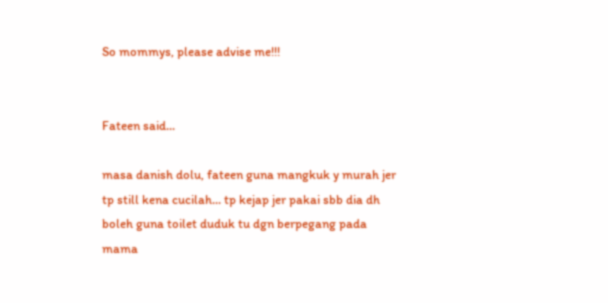So mommys, please advise me!!!


Fateen said...

masa danish dolu, fateen guna mangkuk y murah jer tp still kena cucilah... tp kejap jer pakai sbb dia dh boleh guna toilet duduk tu dgn berpegang pada mama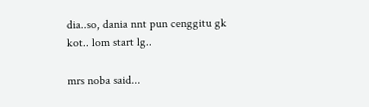dia..so, dania nnt pun cenggitu gk kot.. lom start lg..

mrs noba said...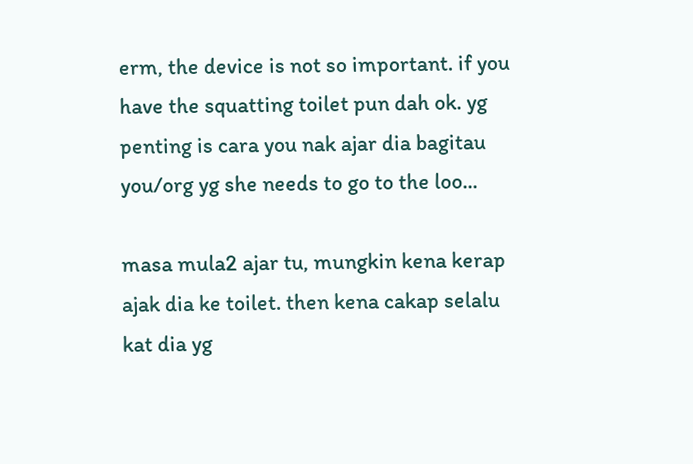erm, the device is not so important. if you have the squatting toilet pun dah ok. yg penting is cara you nak ajar dia bagitau you/org yg she needs to go to the loo...

masa mula2 ajar tu, mungkin kena kerap ajak dia ke toilet. then kena cakap selalu kat dia yg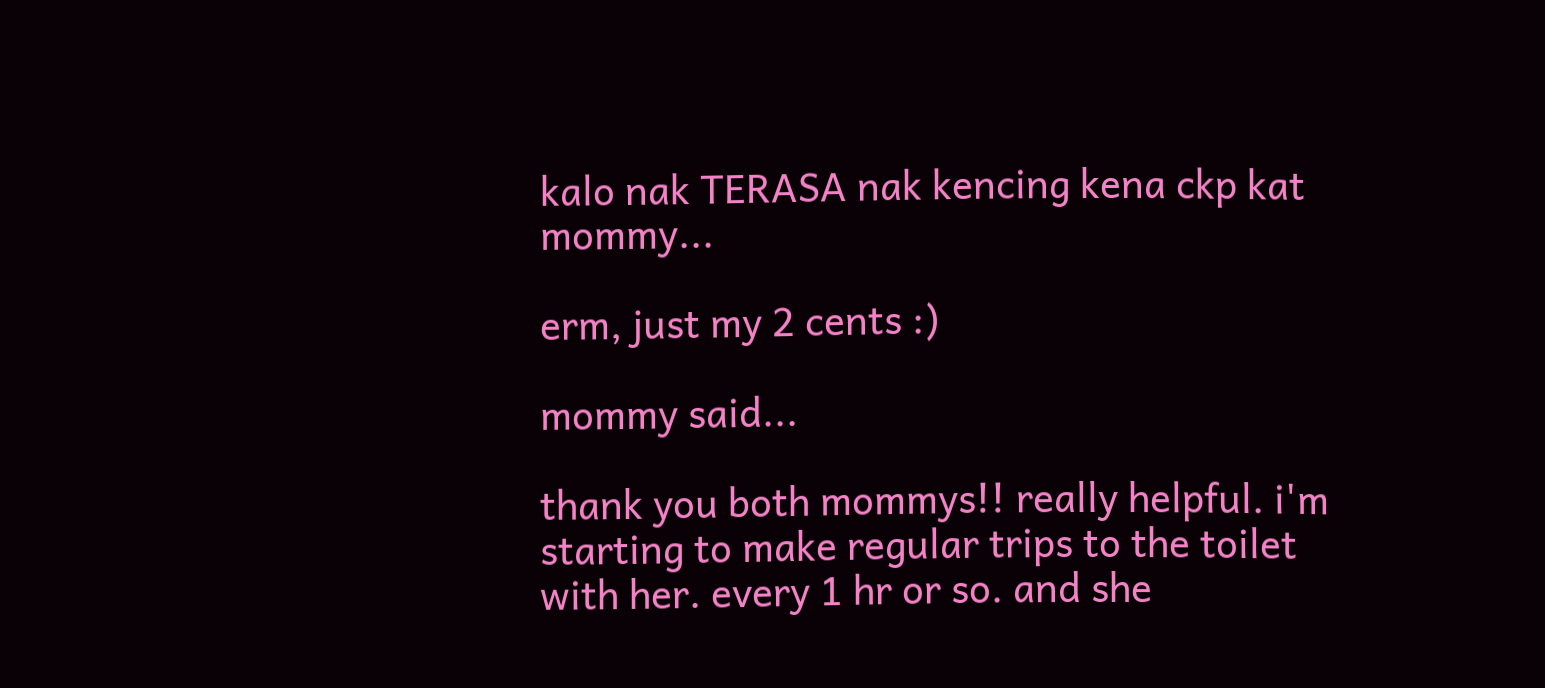kalo nak TERASA nak kencing kena ckp kat mommy...

erm, just my 2 cents :)

mommy said...

thank you both mommys!! really helpful. i'm starting to make regular trips to the toilet with her. every 1 hr or so. and she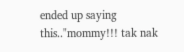ended up saying this.."mommy!!! tak nak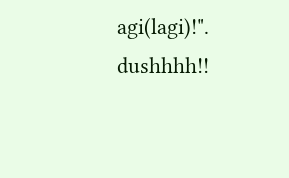agi(lagi)!". dushhhh!!